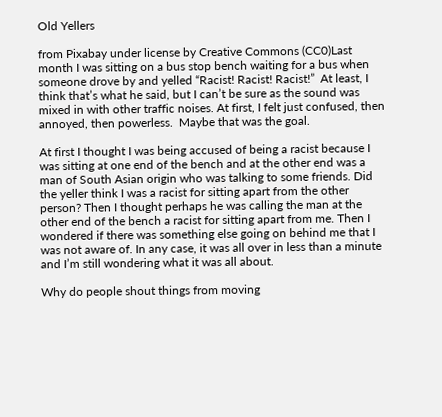Old Yellers

from Pixabay under license by Creative Commons (CC0)Last month I was sitting on a bus stop bench waiting for a bus when someone drove by and yelled “Racist! Racist! Racist!”  At least, I think that’s what he said, but I can’t be sure as the sound was mixed in with other traffic noises. At first, I felt just confused, then annoyed, then powerless.  Maybe that was the goal.

At first I thought I was being accused of being a racist because I was sitting at one end of the bench and at the other end was a man of South Asian origin who was talking to some friends. Did the yeller think I was a racist for sitting apart from the other person? Then I thought perhaps he was calling the man at the other end of the bench a racist for sitting apart from me. Then I wondered if there was something else going on behind me that I was not aware of. In any case, it was all over in less than a minute and I’m still wondering what it was all about.

Why do people shout things from moving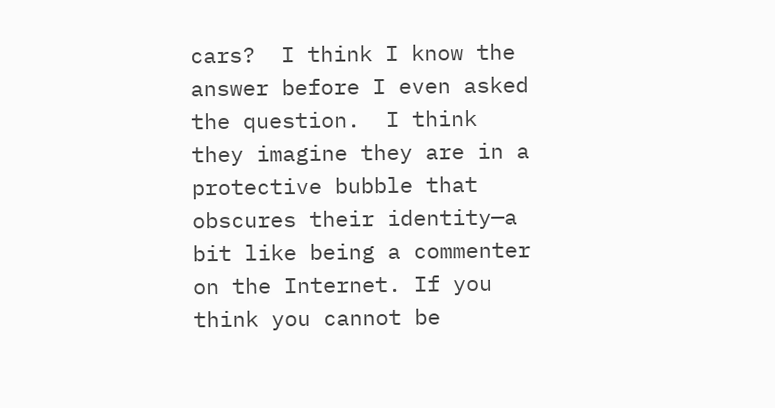cars?  I think I know the answer before I even asked the question.  I think they imagine they are in a protective bubble that obscures their identity—a bit like being a commenter on the Internet. If you think you cannot be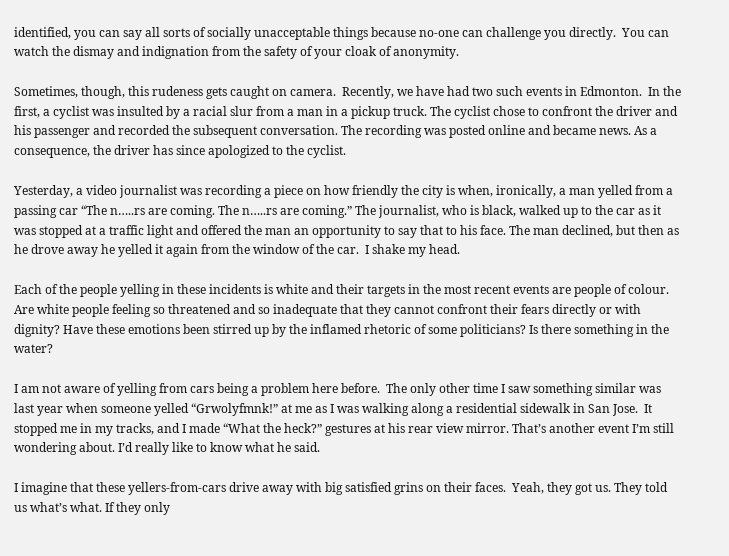identified, you can say all sorts of socially unacceptable things because no-one can challenge you directly.  You can watch the dismay and indignation from the safety of your cloak of anonymity.

Sometimes, though, this rudeness gets caught on camera.  Recently, we have had two such events in Edmonton.  In the first, a cyclist was insulted by a racial slur from a man in a pickup truck. The cyclist chose to confront the driver and his passenger and recorded the subsequent conversation. The recording was posted online and became news. As a consequence, the driver has since apologized to the cyclist.

Yesterday, a video journalist was recording a piece on how friendly the city is when, ironically, a man yelled from a passing car “The n…..rs are coming. The n…..rs are coming.” The journalist, who is black, walked up to the car as it was stopped at a traffic light and offered the man an opportunity to say that to his face. The man declined, but then as he drove away he yelled it again from the window of the car.  I shake my head.

Each of the people yelling in these incidents is white and their targets in the most recent events are people of colour. Are white people feeling so threatened and so inadequate that they cannot confront their fears directly or with dignity? Have these emotions been stirred up by the inflamed rhetoric of some politicians? Is there something in the water?

I am not aware of yelling from cars being a problem here before.  The only other time I saw something similar was last year when someone yelled “Grwolyfmnk!” at me as I was walking along a residential sidewalk in San Jose.  It stopped me in my tracks, and I made “What the heck?” gestures at his rear view mirror. That’s another event I’m still wondering about. I’d really like to know what he said.

I imagine that these yellers-from-cars drive away with big satisfied grins on their faces.  Yeah, they got us. They told us what’s what. If they only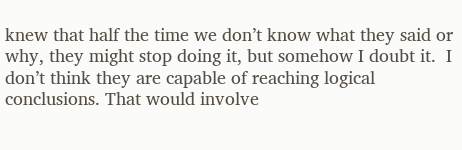knew that half the time we don’t know what they said or why, they might stop doing it, but somehow I doubt it.  I don’t think they are capable of reaching logical conclusions. That would involve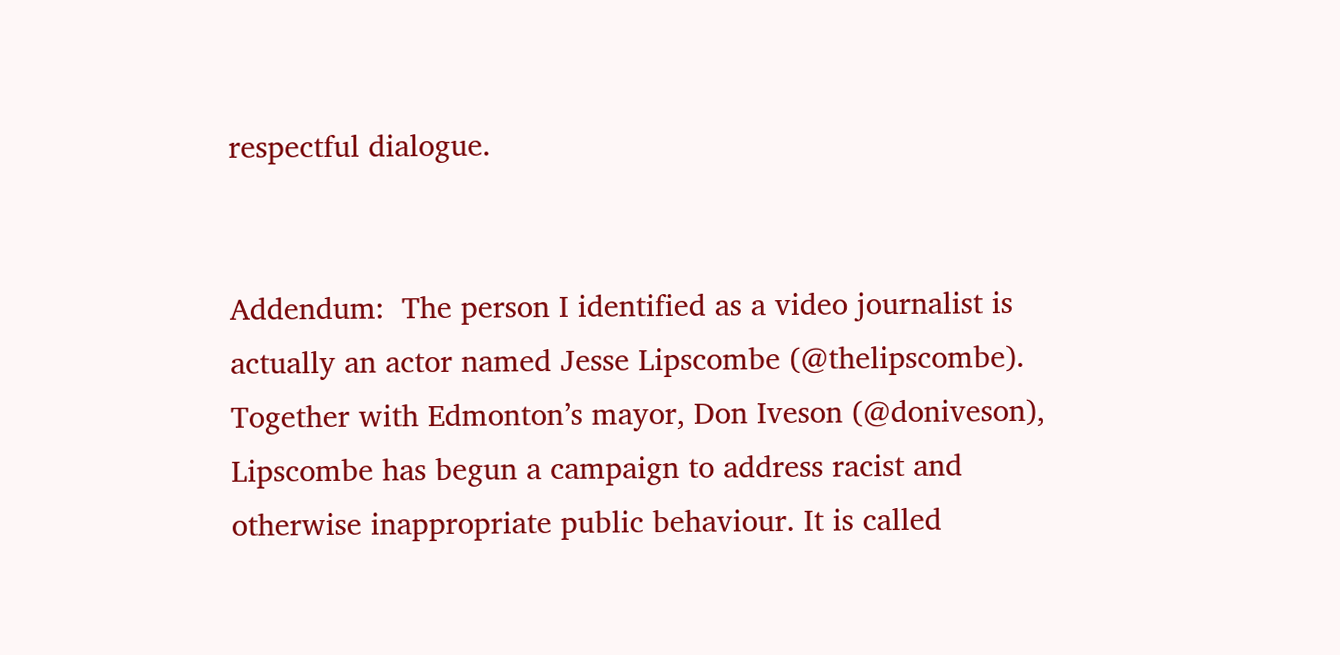respectful dialogue.


Addendum:  The person I identified as a video journalist is actually an actor named Jesse Lipscombe (@thelipscombe). Together with Edmonton’s mayor, Don Iveson (@doniveson), Lipscombe has begun a campaign to address racist and otherwise inappropriate public behaviour. It is called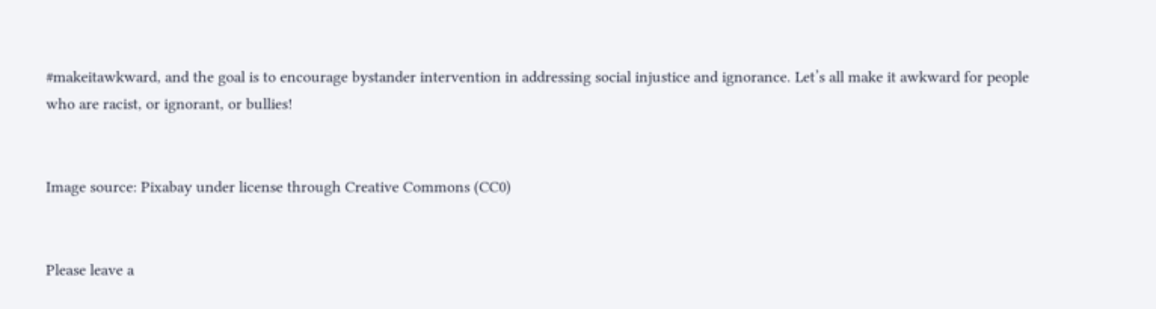#makeitawkward, and the goal is to encourage bystander intervention in addressing social injustice and ignorance. Let’s all make it awkward for people who are racist, or ignorant, or bullies!


Image source: Pixabay under license through Creative Commons (CC0)


Please leave a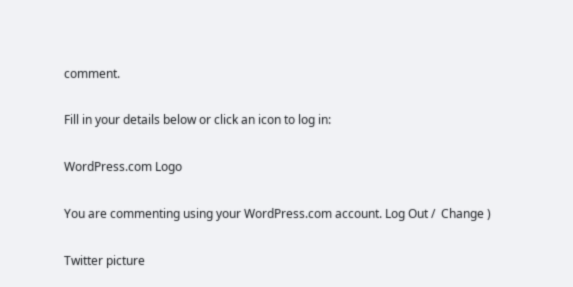comment.

Fill in your details below or click an icon to log in:

WordPress.com Logo

You are commenting using your WordPress.com account. Log Out /  Change )

Twitter picture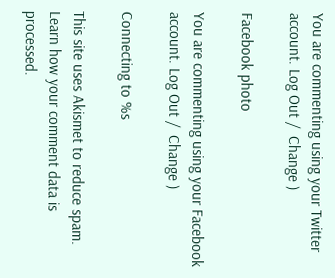You are commenting using your Twitter account. Log Out /  Change )

Facebook photo

You are commenting using your Facebook account. Log Out /  Change )

Connecting to %s

This site uses Akismet to reduce spam. Learn how your comment data is processed.